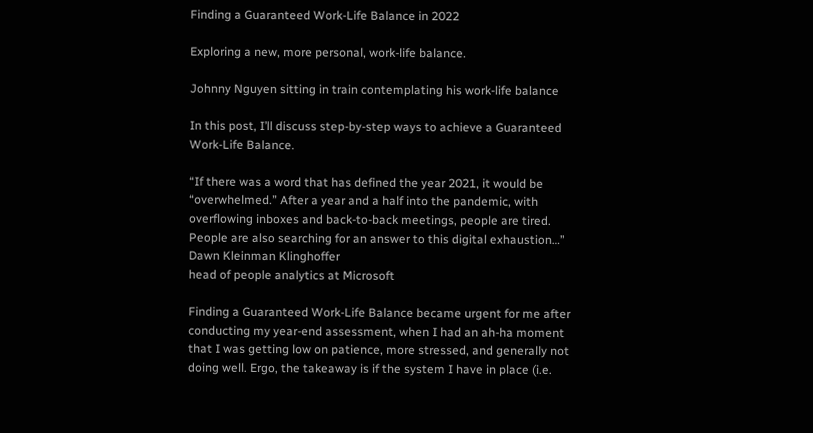Finding a Guaranteed Work-Life Balance in 2022

Exploring a new, more personal, work-life balance.

Johnny Nguyen sitting in train contemplating his work-life balance

In this post, I’ll discuss step-by-step ways to achieve a Guaranteed Work-Life Balance.

“If there was a word that has defined the year 2021, it would be “overwhelmed.” After a year and a half into the pandemic, with overflowing inboxes and back-to-back meetings, people are tired. People are also searching for an answer to this digital exhaustion…”
Dawn Kleinman Klinghoffer
head of people analytics at Microsoft

Finding a Guaranteed Work-Life Balance became urgent for me after conducting my year-end assessment, when I had an ah-ha moment that I was getting low on patience, more stressed, and generally not doing well. Ergo, the takeaway is if the system I have in place (i.e.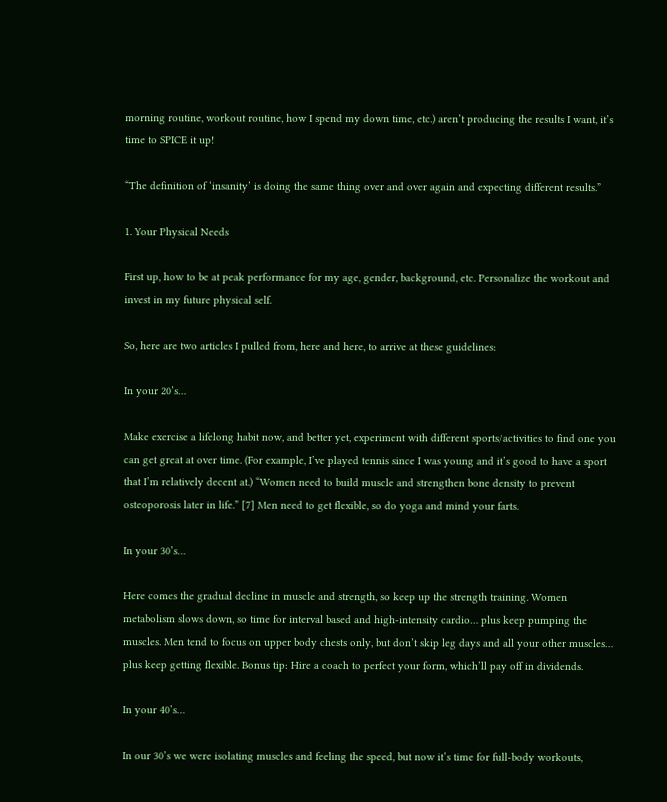morning routine, workout routine, how I spend my down time, etc.) aren’t producing the results I want, it’s time to SPICE it up!

“The definition of ‘insanity’ is doing the same thing over and over again and expecting different results.”

1. Your Physical Needs

First up, how to be at peak performance for my age, gender, background, etc. Personalize the workout and invest in my future physical self.

So, here are two articles I pulled from, here and here, to arrive at these guidelines:

In your 20’s…

Make exercise a lifelong habit now, and better yet, experiment with different sports/activities to find one you can get great at over time. (For example, I’ve played tennis since I was young and it’s good to have a sport that I’m relatively decent at.) “Women need to build muscle and strengthen bone density to prevent osteoporosis later in life.” [7] Men need to get flexible, so do yoga and mind your farts.

In your 30’s…

Here comes the gradual decline in muscle and strength, so keep up the strength training. Women metabolism slows down, so time for interval based and high-intensity cardio… plus keep pumping the muscles. Men tend to focus on upper body chests only, but don’t skip leg days and all your other muscles… plus keep getting flexible. Bonus tip: Hire a coach to perfect your form, which’ll pay off in dividends.

In your 40’s…

In our 30’s we were isolating muscles and feeling the speed, but now it’s time for full-body workouts,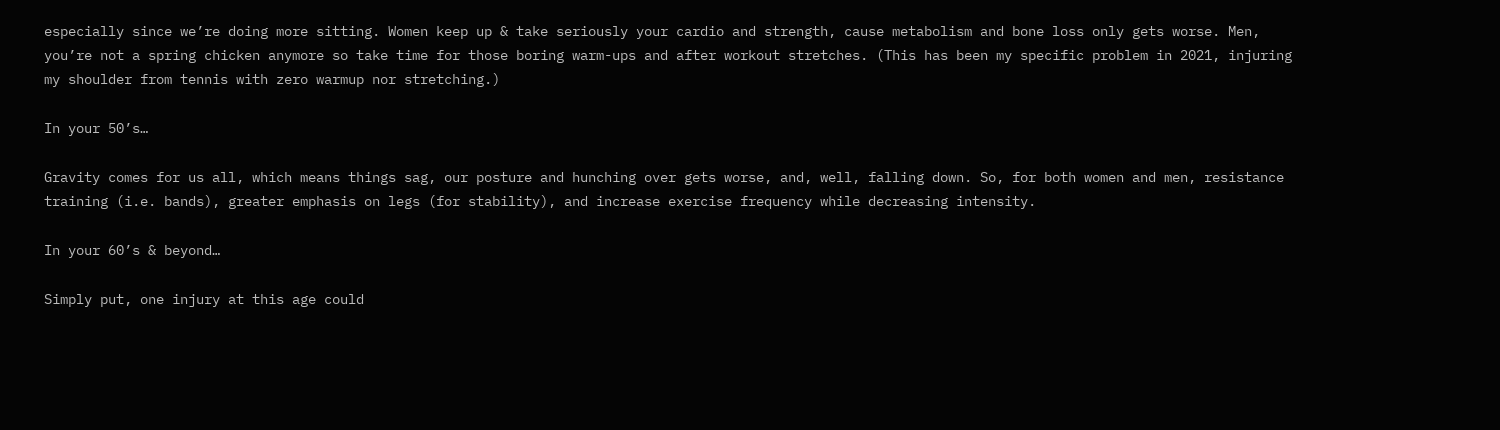especially since we’re doing more sitting. Women keep up & take seriously your cardio and strength, cause metabolism and bone loss only gets worse. Men, you’re not a spring chicken anymore so take time for those boring warm-ups and after workout stretches. (This has been my specific problem in 2021, injuring my shoulder from tennis with zero warmup nor stretching.)

In your 50’s…

Gravity comes for us all, which means things sag, our posture and hunching over gets worse, and, well, falling down. So, for both women and men, resistance training (i.e. bands), greater emphasis on legs (for stability), and increase exercise frequency while decreasing intensity.

In your 60’s & beyond…

Simply put, one injury at this age could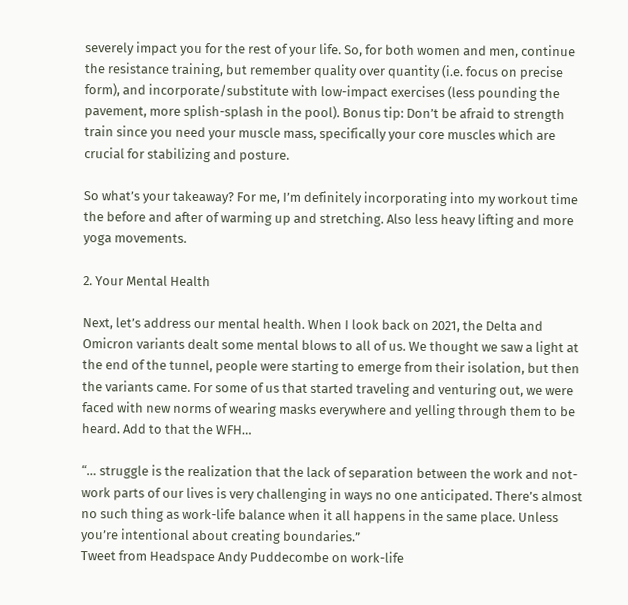severely impact you for the rest of your life. So, for both women and men, continue the resistance training, but remember quality over quantity (i.e. focus on precise form), and incorporate/substitute with low-impact exercises (less pounding the pavement, more splish-splash in the pool). Bonus tip: Don’t be afraid to strength train since you need your muscle mass, specifically your core muscles which are crucial for stabilizing and posture.

So what’s your takeaway? For me, I’m definitely incorporating into my workout time the before and after of warming up and stretching. Also less heavy lifting and more yoga movements.

2. Your Mental Health

Next, let’s address our mental health. When I look back on 2021, the Delta and Omicron variants dealt some mental blows to all of us. We thought we saw a light at the end of the tunnel, people were starting to emerge from their isolation, but then the variants came. For some of us that started traveling and venturing out, we were faced with new norms of wearing masks everywhere and yelling through them to be heard. Add to that the WFH…

“… struggle is the realization that the lack of separation between the work and not-work parts of our lives is very challenging in ways no one anticipated. There’s almost no such thing as work-life balance when it all happens in the same place. Unless you’re intentional about creating boundaries.”
Tweet from Headspace Andy Puddecombe on work-life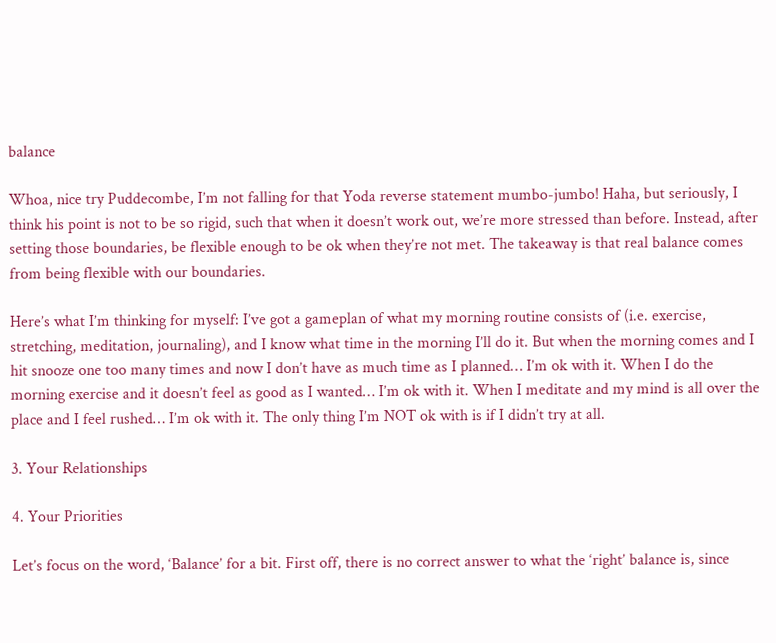balance

Whoa, nice try Puddecombe, I’m not falling for that Yoda reverse statement mumbo-jumbo! Haha, but seriously, I think his point is not to be so rigid, such that when it doesn’t work out, we’re more stressed than before. Instead, after setting those boundaries, be flexible enough to be ok when they’re not met. The takeaway is that real balance comes from being flexible with our boundaries.

Here’s what I’m thinking for myself: I’ve got a gameplan of what my morning routine consists of (i.e. exercise, stretching, meditation, journaling), and I know what time in the morning I’ll do it. But when the morning comes and I hit snooze one too many times and now I don’t have as much time as I planned… I’m ok with it. When I do the morning exercise and it doesn’t feel as good as I wanted… I’m ok with it. When I meditate and my mind is all over the place and I feel rushed… I’m ok with it. The only thing I’m NOT ok with is if I didn’t try at all.

3. Your Relationships

4. Your Priorities

Let’s focus on the word, ‘Balance’ for a bit. First off, there is no correct answer to what the ‘right’ balance is, since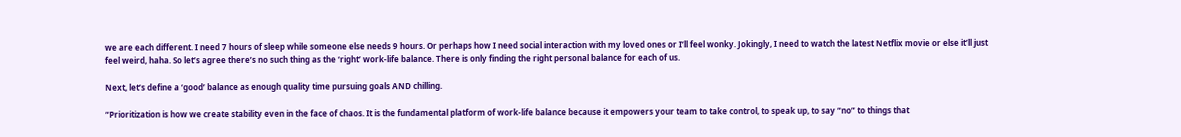we are each different. I need 7 hours of sleep while someone else needs 9 hours. Or perhaps how I need social interaction with my loved ones or I’ll feel wonky. Jokingly, I need to watch the latest Netflix movie or else it’ll just feel weird, haha. So let’s agree there’s no such thing as the ‘right’ work-life balance. There is only finding the right personal balance for each of us.

Next, let’s define a ‘good’ balance as enough quality time pursuing goals AND chilling.

“Prioritization is how we create stability even in the face of chaos. It is the fundamental platform of work-life balance because it empowers your team to take control, to speak up, to say “no” to things that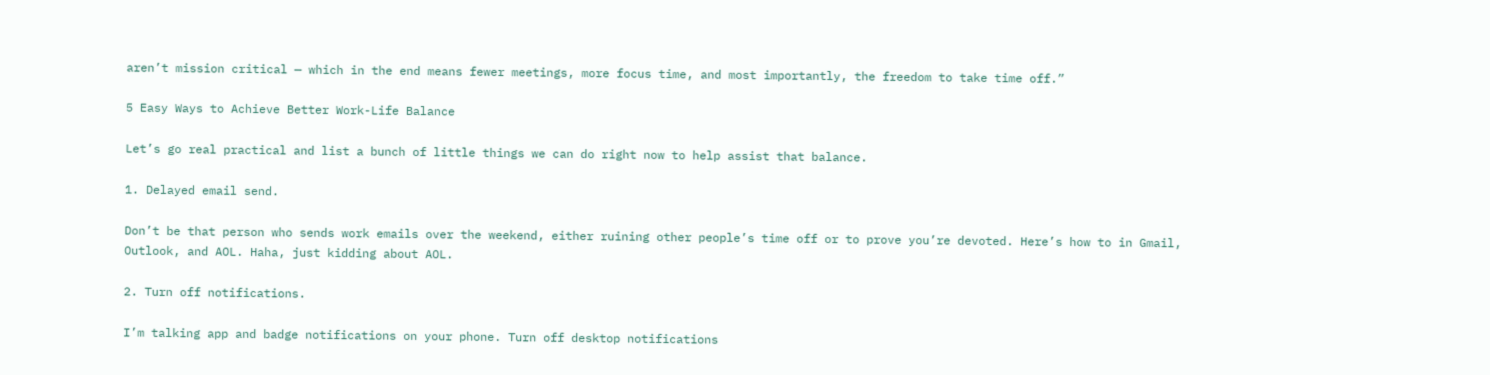aren’t mission critical — which in the end means fewer meetings, more focus time, and most importantly, the freedom to take time off.”

5 Easy Ways to Achieve Better Work-Life Balance

Let’s go real practical and list a bunch of little things we can do right now to help assist that balance.

1. Delayed email send.

Don’t be that person who sends work emails over the weekend, either ruining other people’s time off or to prove you’re devoted. Here’s how to in Gmail, Outlook, and AOL. Haha, just kidding about AOL.

2. Turn off notifications.

I’m talking app and badge notifications on your phone. Turn off desktop notifications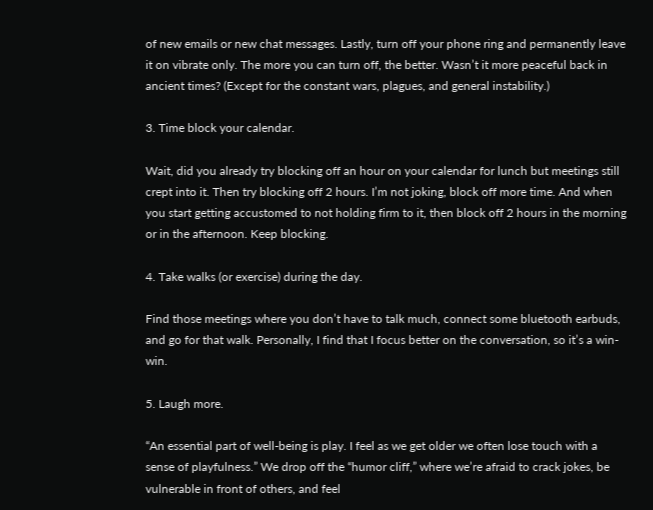of new emails or new chat messages. Lastly, turn off your phone ring and permanently leave it on vibrate only. The more you can turn off, the better. Wasn’t it more peaceful back in ancient times? (Except for the constant wars, plagues, and general instability.)

3. Time block your calendar.

Wait, did you already try blocking off an hour on your calendar for lunch but meetings still crept into it. Then try blocking off 2 hours. I’m not joking, block off more time. And when you start getting accustomed to not holding firm to it, then block off 2 hours in the morning or in the afternoon. Keep blocking.

4. Take walks (or exercise) during the day.

Find those meetings where you don’t have to talk much, connect some bluetooth earbuds, and go for that walk. Personally, I find that I focus better on the conversation, so it’s a win-win.

5. Laugh more.

“An essential part of well-being is play. I feel as we get older we often lose touch with a sense of playfulness.” We drop off the “humor cliff,” where we’re afraid to crack jokes, be vulnerable in front of others, and feel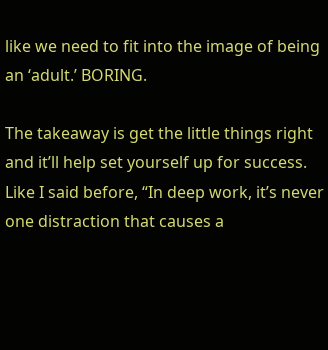like we need to fit into the image of being an ‘adult.’ BORING.

The takeaway is get the little things right and it’ll help set yourself up for success. Like I said before, “In deep work, it’s never one distraction that causes a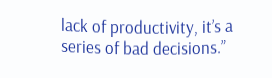lack of productivity, it’s a series of bad decisions.”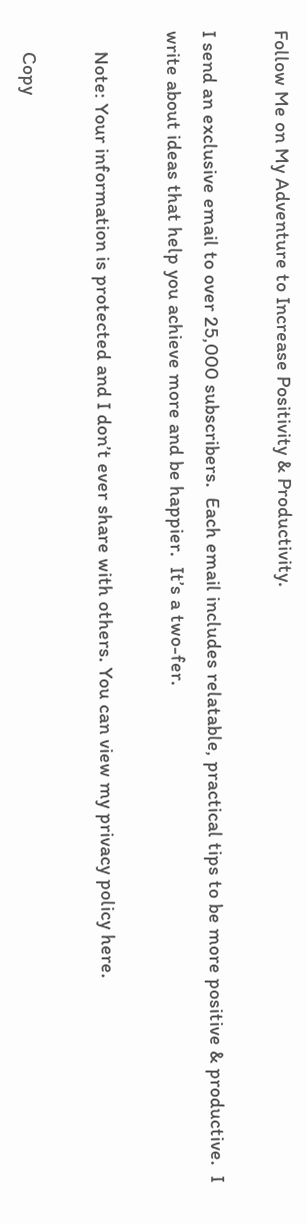Follow Me on My Adventure to Increase Positivity & Productivity.

I send an exclusive email to over 25,000 subscribers.  Each email includes relatable, practical tips to be more positive & productive.  I write about ideas that help you achieve more and be happier.  It’s a two-fer.

    Note: Your information is protected and I don’t ever share with others. You can view my privacy policy here.

    Copy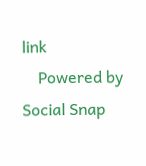link
    Powered by Social Snap